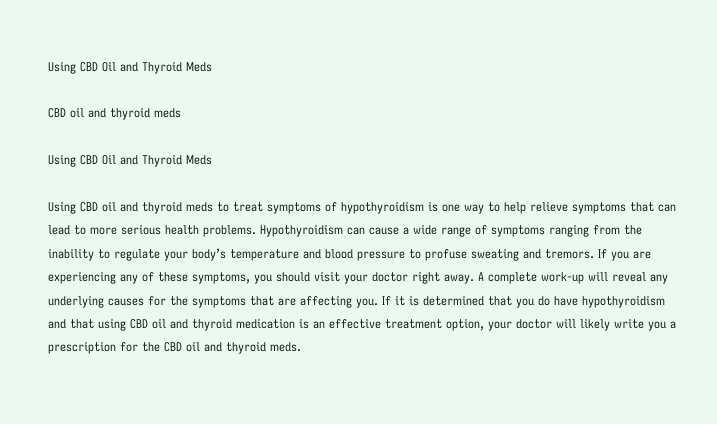Using CBD Oil and Thyroid Meds

CBD oil and thyroid meds

Using CBD Oil and Thyroid Meds

Using CBD oil and thyroid meds to treat symptoms of hypothyroidism is one way to help relieve symptoms that can lead to more serious health problems. Hypothyroidism can cause a wide range of symptoms ranging from the inability to regulate your body’s temperature and blood pressure to profuse sweating and tremors. If you are experiencing any of these symptoms, you should visit your doctor right away. A complete work-up will reveal any underlying causes for the symptoms that are affecting you. If it is determined that you do have hypothyroidism and that using CBD oil and thyroid medication is an effective treatment option, your doctor will likely write you a prescription for the CBD oil and thyroid meds.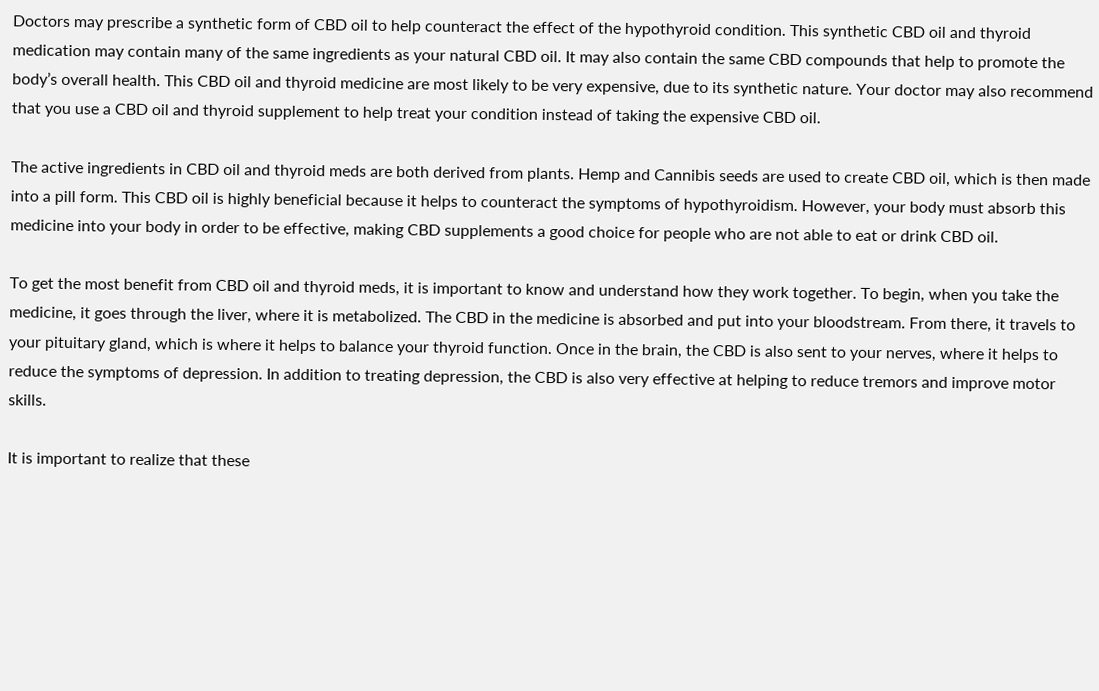Doctors may prescribe a synthetic form of CBD oil to help counteract the effect of the hypothyroid condition. This synthetic CBD oil and thyroid medication may contain many of the same ingredients as your natural CBD oil. It may also contain the same CBD compounds that help to promote the body’s overall health. This CBD oil and thyroid medicine are most likely to be very expensive, due to its synthetic nature. Your doctor may also recommend that you use a CBD oil and thyroid supplement to help treat your condition instead of taking the expensive CBD oil.

The active ingredients in CBD oil and thyroid meds are both derived from plants. Hemp and Cannibis seeds are used to create CBD oil, which is then made into a pill form. This CBD oil is highly beneficial because it helps to counteract the symptoms of hypothyroidism. However, your body must absorb this medicine into your body in order to be effective, making CBD supplements a good choice for people who are not able to eat or drink CBD oil.

To get the most benefit from CBD oil and thyroid meds, it is important to know and understand how they work together. To begin, when you take the medicine, it goes through the liver, where it is metabolized. The CBD in the medicine is absorbed and put into your bloodstream. From there, it travels to your pituitary gland, which is where it helps to balance your thyroid function. Once in the brain, the CBD is also sent to your nerves, where it helps to reduce the symptoms of depression. In addition to treating depression, the CBD is also very effective at helping to reduce tremors and improve motor skills.

It is important to realize that these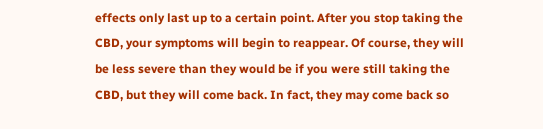effects only last up to a certain point. After you stop taking the CBD, your symptoms will begin to reappear. Of course, they will be less severe than they would be if you were still taking the CBD, but they will come back. In fact, they may come back so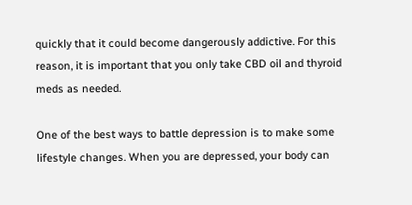quickly that it could become dangerously addictive. For this reason, it is important that you only take CBD oil and thyroid meds as needed.

One of the best ways to battle depression is to make some lifestyle changes. When you are depressed, your body can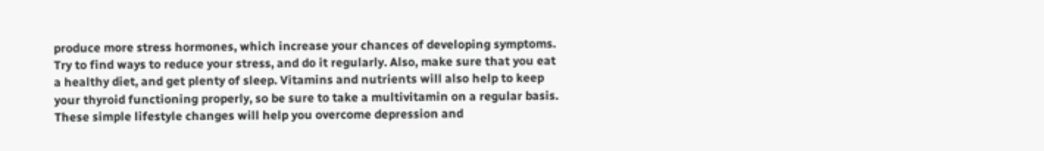produce more stress hormones, which increase your chances of developing symptoms. Try to find ways to reduce your stress, and do it regularly. Also, make sure that you eat a healthy diet, and get plenty of sleep. Vitamins and nutrients will also help to keep your thyroid functioning properly, so be sure to take a multivitamin on a regular basis. These simple lifestyle changes will help you overcome depression and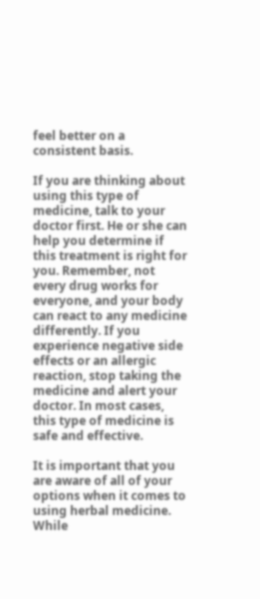feel better on a consistent basis.

If you are thinking about using this type of medicine, talk to your doctor first. He or she can help you determine if this treatment is right for you. Remember, not every drug works for everyone, and your body can react to any medicine differently. If you experience negative side effects or an allergic reaction, stop taking the medicine and alert your doctor. In most cases, this type of medicine is safe and effective.

It is important that you are aware of all of your options when it comes to using herbal medicine. While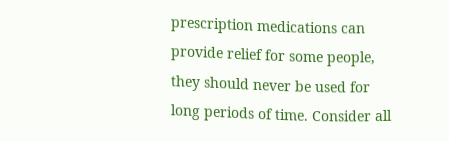prescription medications can provide relief for some people, they should never be used for long periods of time. Consider all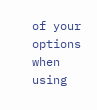of your options when using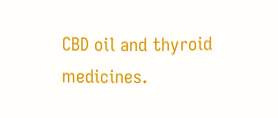CBD oil and thyroid medicines.